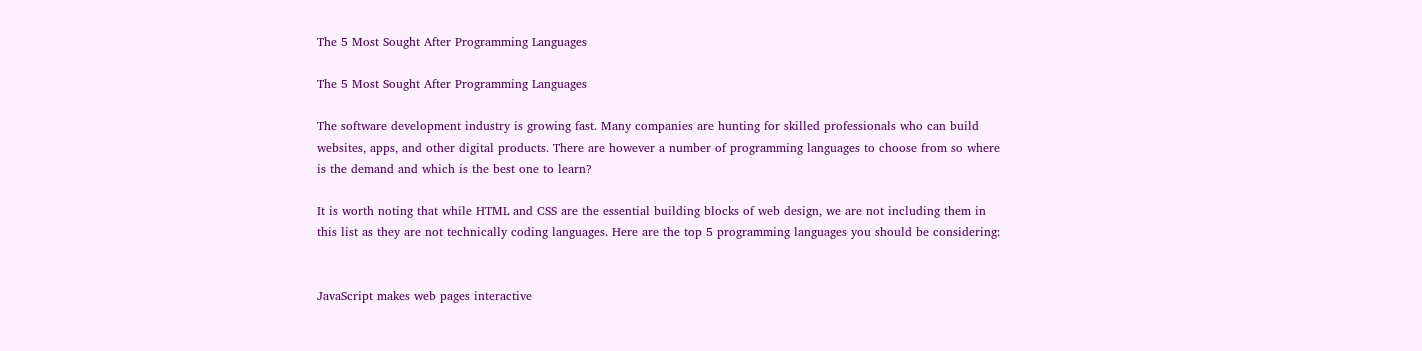The 5 Most Sought After Programming Languages

The 5 Most Sought After Programming Languages

The software development industry is growing fast. Many companies are hunting for skilled professionals who can build websites, apps, and other digital products. There are however a number of programming languages to choose from so where is the demand and which is the best one to learn?

It is worth noting that while HTML and CSS are the essential building blocks of web design, we are not including them in this list as they are not technically coding languages. Here are the top 5 programming languages you should be considering:


JavaScript makes web pages interactive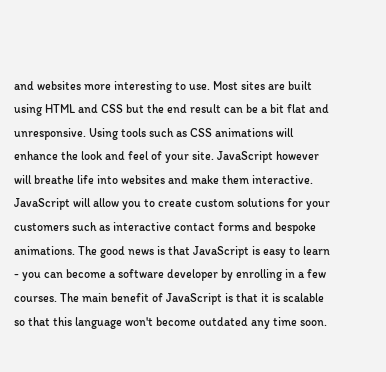and websites more interesting to use. Most sites are built using HTML and CSS but the end result can be a bit flat and unresponsive. Using tools such as CSS animations will enhance the look and feel of your site. JavaScript however will breathe life into websites and make them interactive. JavaScript will allow you to create custom solutions for your customers such as interactive contact forms and bespoke animations. The good news is that JavaScript is easy to learn - you can become a software developer by enrolling in a few courses. The main benefit of JavaScript is that it is scalable so that this language won't become outdated any time soon.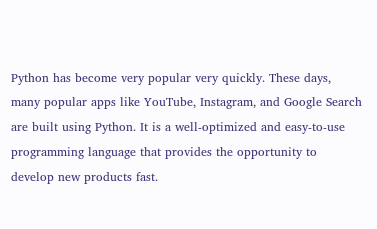Python has become very popular very quickly. These days, many popular apps like YouTube, Instagram, and Google Search are built using Python. It is a well-optimized and easy-to-use programming language that provides the opportunity to develop new products fast.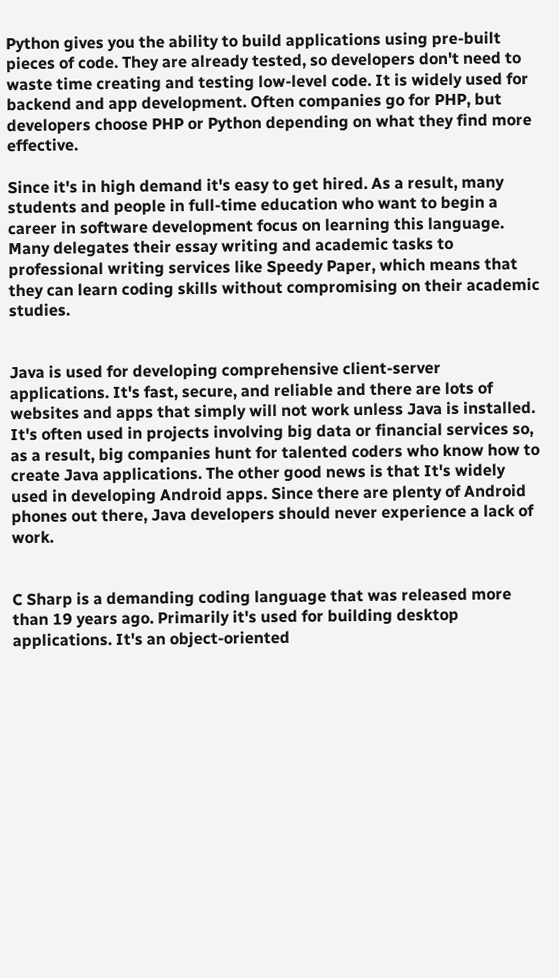Python gives you the ability to build applications using pre-built pieces of code. They are already tested, so developers don't need to waste time creating and testing low-level code. It is widely used for backend and app development. Often companies go for PHP, but developers choose PHP or Python depending on what they find more effective.

Since it's in high demand it's easy to get hired. As a result, many students and people in full-time education who want to begin a career in software development focus on learning this language. Many delegates their essay writing and academic tasks to professional writing services like Speedy Paper, which means that they can learn coding skills without compromising on their academic studies.


Java is used for developing comprehensive client-server applications. It's fast, secure, and reliable and there are lots of websites and apps that simply will not work unless Java is installed. It's often used in projects involving big data or financial services so, as a result, big companies hunt for talented coders who know how to create Java applications. The other good news is that It's widely used in developing Android apps. Since there are plenty of Android phones out there, Java developers should never experience a lack of work.


C Sharp is a demanding coding language that was released more than 19 years ago. Primarily it's used for building desktop applications. It's an object-oriented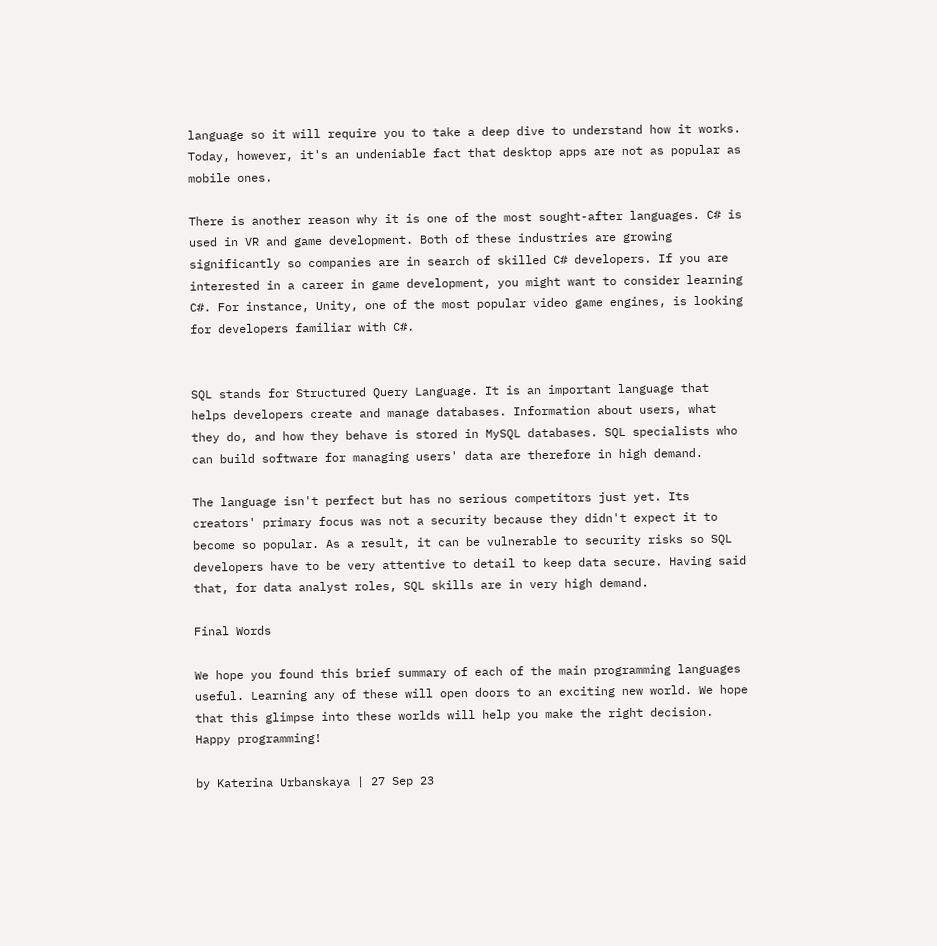language so it will require you to take a deep dive to understand how it works. Today, however, it's an undeniable fact that desktop apps are not as popular as mobile ones.

There is another reason why it is one of the most sought-after languages. C# is used in VR and game development. Both of these industries are growing significantly so companies are in search of skilled C# developers. If you are interested in a career in game development, you might want to consider learning C#. For instance, Unity, one of the most popular video game engines, is looking for developers familiar with C#.


SQL stands for Structured Query Language. It is an important language that helps developers create and manage databases. Information about users, what they do, and how they behave is stored in MySQL databases. SQL specialists who can build software for managing users' data are therefore in high demand.

The language isn't perfect but has no serious competitors just yet. Its creators' primary focus was not a security because they didn't expect it to become so popular. As a result, it can be vulnerable to security risks so SQL developers have to be very attentive to detail to keep data secure. Having said that, for data analyst roles, SQL skills are in very high demand.

Final Words

We hope you found this brief summary of each of the main programming languages useful. Learning any of these will open doors to an exciting new world. We hope that this glimpse into these worlds will help you make the right decision.  Happy programming!

by Katerina Urbanskaya | 27 Sep 23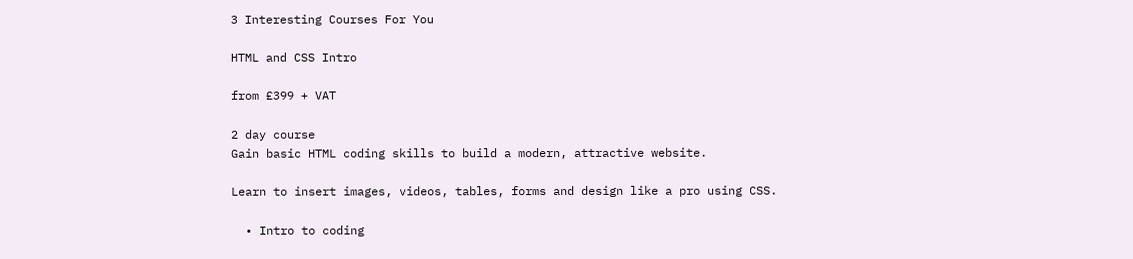3 Interesting Courses For You

HTML and CSS Intro

from £399 + VAT

2 day course
Gain basic HTML coding skills to build a modern, attractive website.

Learn to insert images, videos, tables, forms and design like a pro using CSS.

  • Intro to coding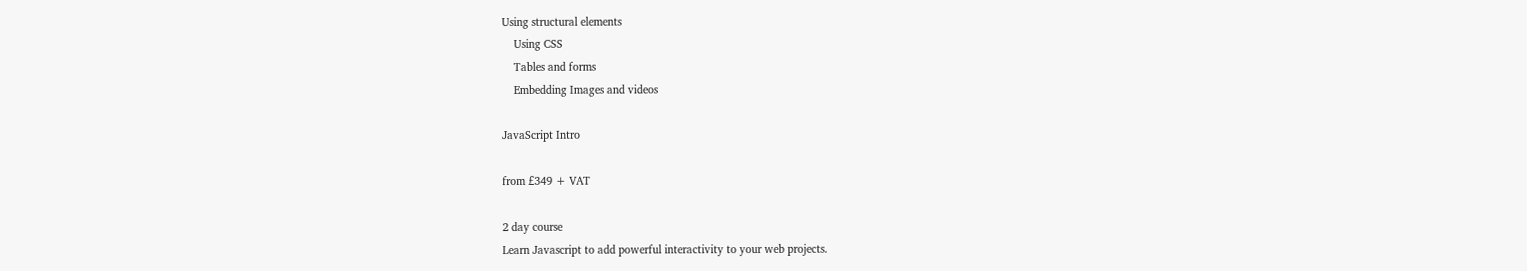Using structural elements
    Using CSS
    Tables and forms
    Embedding Images and videos

JavaScript Intro

from £349 + VAT

2 day course
Learn Javascript to add powerful interactivity to your web projects.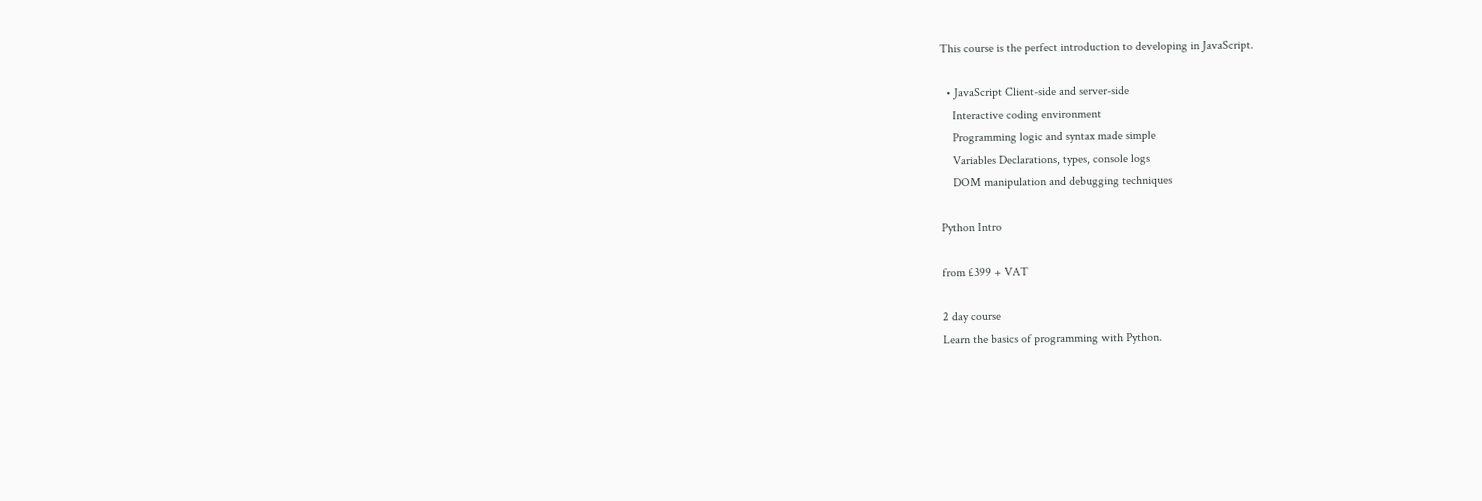This course is the perfect introduction to developing in JavaScript.

  • JavaScript Client-side and server-side
    Interactive coding environment
    Programming logic and syntax made simple
    Variables Declarations, types, console logs
    DOM manipulation and debugging techniques

Python Intro

from £399 + VAT

2 day course
Learn the basics of programming with Python.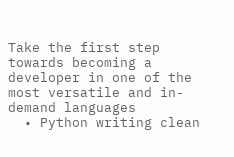Take the first step towards becoming a developer in one of the most versatile and in-demand languages
  • Python writing clean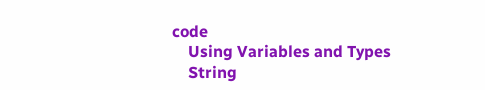code
    Using Variables and Types
    String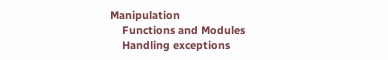Manipulation
    Functions and Modules
    Handling exceptions